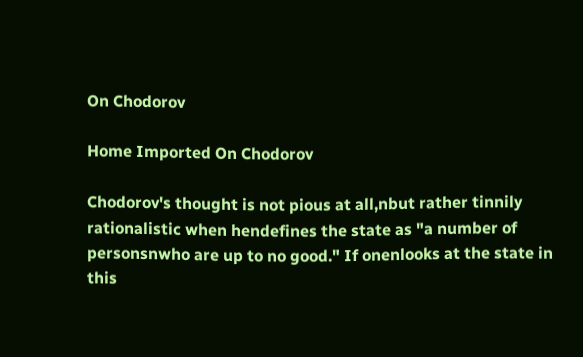On Chodorov

Home Imported On Chodorov

Chodorov's thought is not pious at all,nbut rather tinnily rationalistic when hendefines the state as "a number of personsnwho are up to no good." If onenlooks at the state in this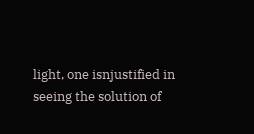light, one isnjustified in seeing the solution of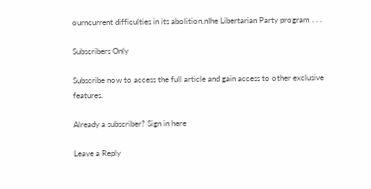ourncurrent difficulties in its abolition.nIhe Libertarian Party program . . .

Subscribers Only

Subscribe now to access the full article and gain access to other exclusive features.

Already a subscriber? Sign in here

Leave a Reply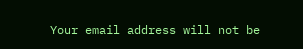Your email address will not be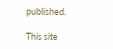published.

This site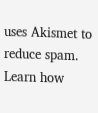uses Akismet to reduce spam. Learn how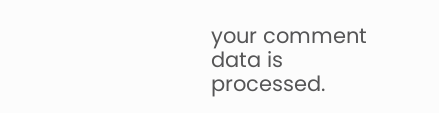your comment data is processed.